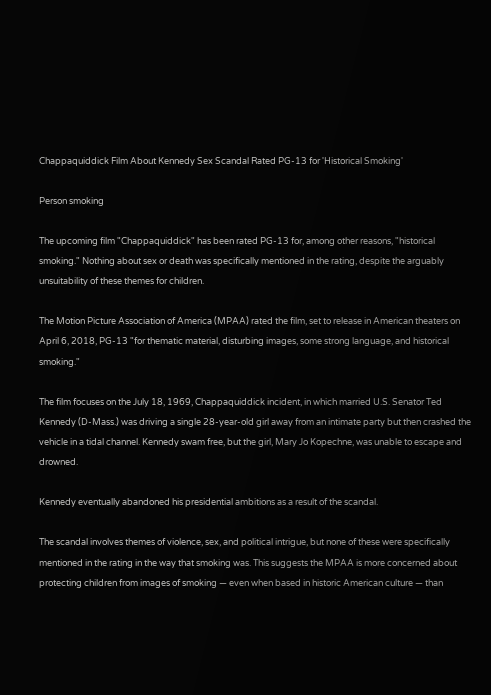Chappaquiddick Film About Kennedy Sex Scandal Rated PG-13 for 'Historical Smoking'

Person smoking

The upcoming film "Chappaquiddick" has been rated PG-13 for, among other reasons, "historical smoking." Nothing about sex or death was specifically mentioned in the rating, despite the arguably unsuitability of these themes for children.

The Motion Picture Association of America (MPAA) rated the film, set to release in American theaters on April 6, 2018, PG-13 "for thematic material, disturbing images, some strong language, and historical smoking."

The film focuses on the July 18, 1969, Chappaquiddick incident, in which married U.S. Senator Ted Kennedy (D-Mass.) was driving a single 28-year-old girl away from an intimate party but then crashed the vehicle in a tidal channel. Kennedy swam free, but the girl, Mary Jo Kopechne, was unable to escape and drowned.

Kennedy eventually abandoned his presidential ambitions as a result of the scandal.

The scandal involves themes of violence, sex, and political intrigue, but none of these were specifically mentioned in the rating in the way that smoking was. This suggests the MPAA is more concerned about protecting children from images of smoking — even when based in historic American culture — than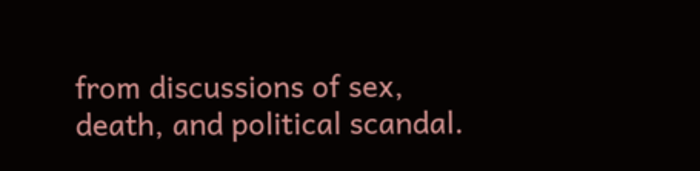from discussions of sex, death, and political scandal.